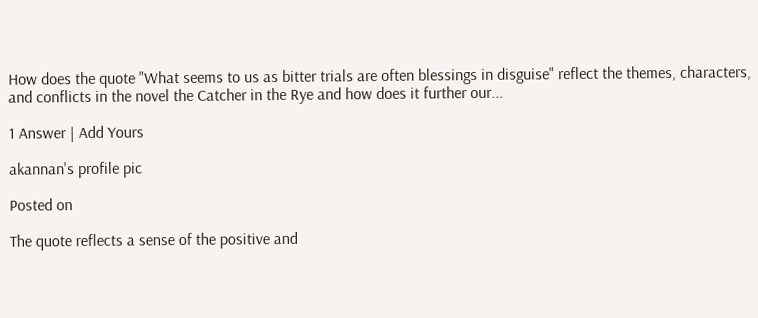How does the quote "What seems to us as bitter trials are often blessings in disguise" reflect the themes, characters, and conflicts in the novel the Catcher in the Rye and how does it further our...

1 Answer | Add Yours

akannan's profile pic

Posted on

The quote reflects a sense of the positive and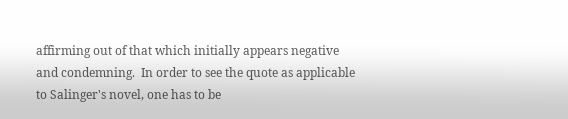affirming out of that which initially appears negative and condemning.  In order to see the quote as applicable to Salinger's novel, one has to be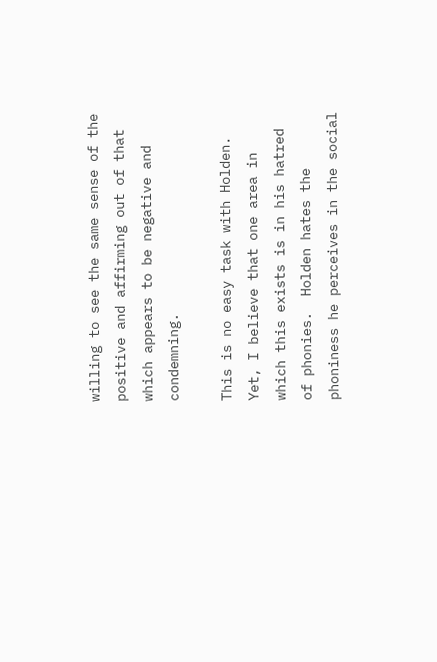willing to see the same sense of the positive and affirming out of that which appears to be negative and condemning.

This is no easy task with Holden.  Yet, I believe that one area in which this exists is in his hatred of phonies.  Holden hates the phoniness he perceives in the social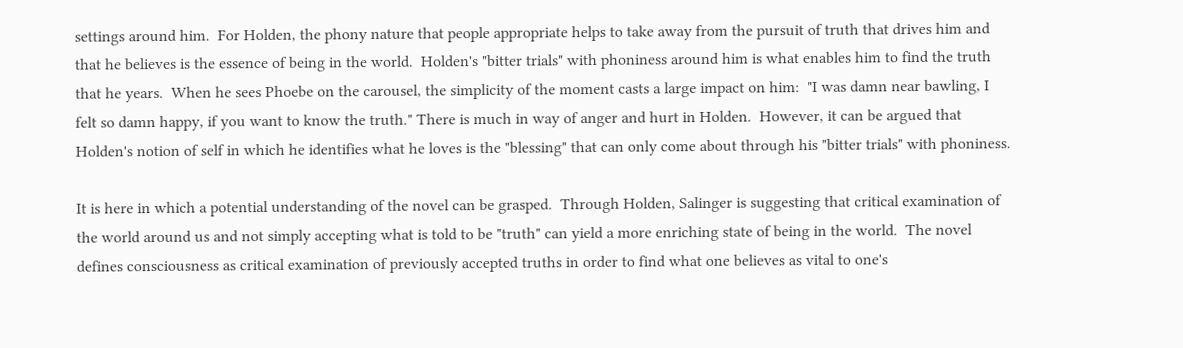settings around him.  For Holden, the phony nature that people appropriate helps to take away from the pursuit of truth that drives him and that he believes is the essence of being in the world.  Holden's "bitter trials" with phoniness around him is what enables him to find the truth that he years.  When he sees Phoebe on the carousel, the simplicity of the moment casts a large impact on him:  "I was damn near bawling, I felt so damn happy, if you want to know the truth." There is much in way of anger and hurt in Holden.  However, it can be argued that Holden's notion of self in which he identifies what he loves is the "blessing" that can only come about through his "bitter trials" with phoniness.

It is here in which a potential understanding of the novel can be grasped.  Through Holden, Salinger is suggesting that critical examination of the world around us and not simply accepting what is told to be "truth" can yield a more enriching state of being in the world.  The novel defines consciousness as critical examination of previously accepted truths in order to find what one believes as vital to one's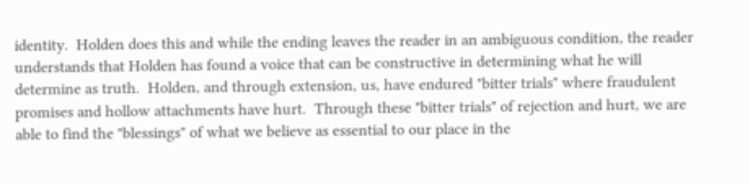identity.  Holden does this and while the ending leaves the reader in an ambiguous condition, the reader understands that Holden has found a voice that can be constructive in determining what he will determine as truth.  Holden, and through extension, us, have endured "bitter trials" where fraudulent promises and hollow attachments have hurt.  Through these "bitter trials" of rejection and hurt, we are able to find the "blessings" of what we believe as essential to our place in the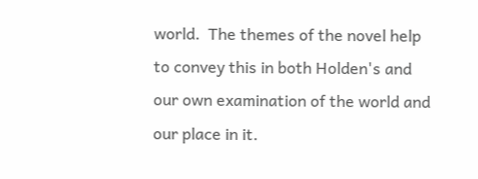world.  The themes of the novel help to convey this in both Holden's and our own examination of the world and our place in it.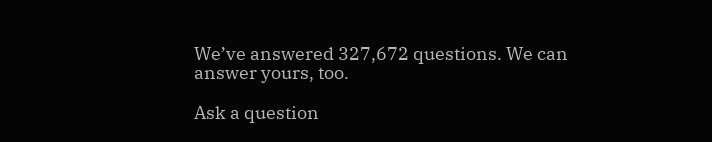We’ve answered 327,672 questions. We can answer yours, too.

Ask a question